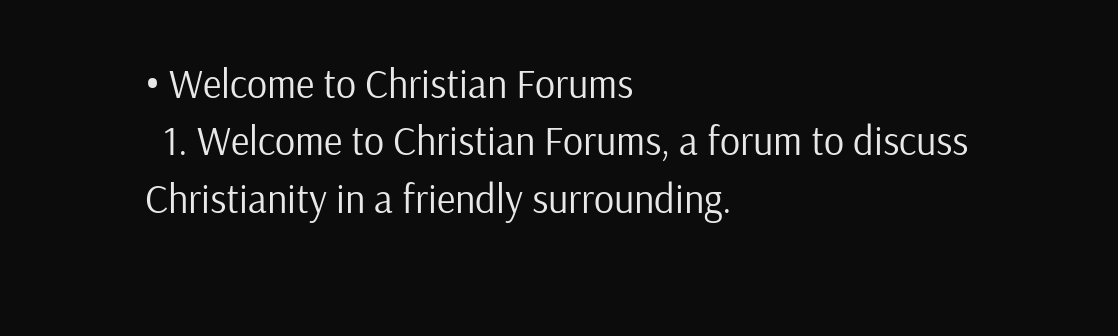• Welcome to Christian Forums
  1. Welcome to Christian Forums, a forum to discuss Christianity in a friendly surrounding.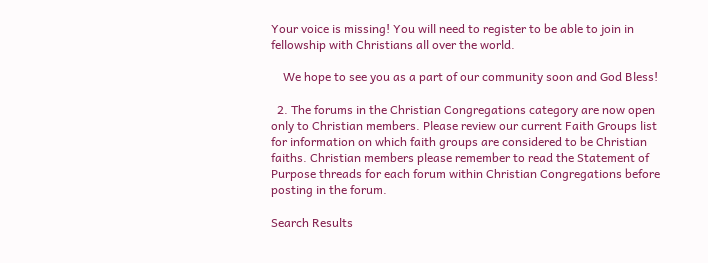Your voice is missing! You will need to register to be able to join in fellowship with Christians all over the world.

    We hope to see you as a part of our community soon and God Bless!

  2. The forums in the Christian Congregations category are now open only to Christian members. Please review our current Faith Groups list for information on which faith groups are considered to be Christian faiths. Christian members please remember to read the Statement of Purpose threads for each forum within Christian Congregations before posting in the forum.

Search Results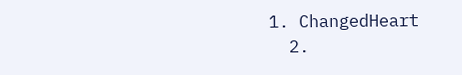1. ChangedHeart
  2.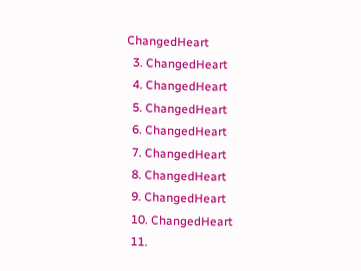ChangedHeart
  3. ChangedHeart
  4. ChangedHeart
  5. ChangedHeart
  6. ChangedHeart
  7. ChangedHeart
  8. ChangedHeart
  9. ChangedHeart
  10. ChangedHeart
  11.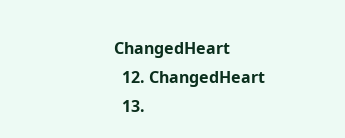ChangedHeart
  12. ChangedHeart
  13.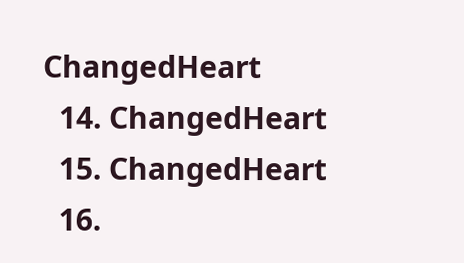ChangedHeart
  14. ChangedHeart
  15. ChangedHeart
  16.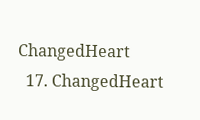ChangedHeart
  17. ChangedHeart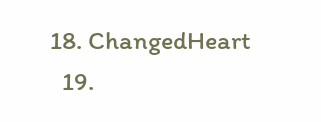18. ChangedHeart
  19.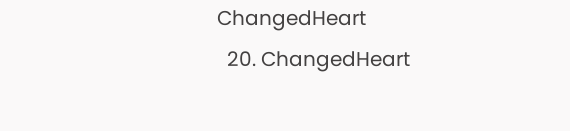ChangedHeart
  20. ChangedHeart